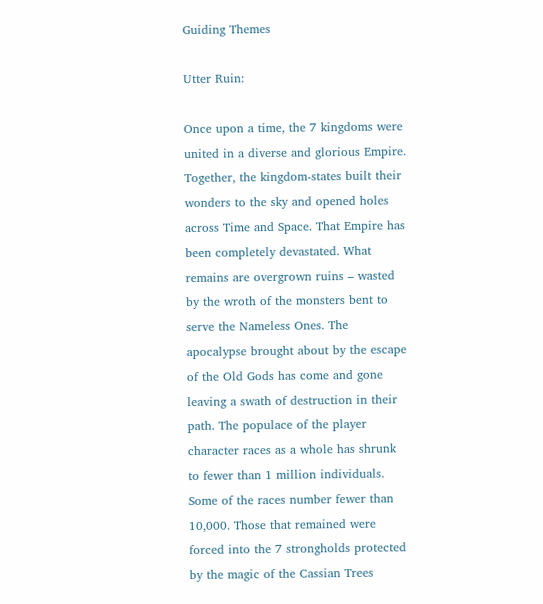Guiding Themes

Utter Ruin:

Once upon a time, the 7 kingdoms were united in a diverse and glorious Empire. Together, the kingdom-states built their wonders to the sky and opened holes across Time and Space. That Empire has been completely devastated. What remains are overgrown ruins – wasted by the wroth of the monsters bent to serve the Nameless Ones. The apocalypse brought about by the escape of the Old Gods has come and gone leaving a swath of destruction in their path. The populace of the player character races as a whole has shrunk to fewer than 1 million individuals. Some of the races number fewer than 10,000. Those that remained were forced into the 7 strongholds protected by the magic of the Cassian Trees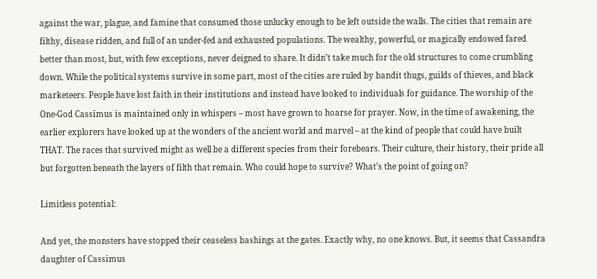against the war, plague, and famine that consumed those unlucky enough to be left outside the walls. The cities that remain are filthy, disease ridden, and full of an under-fed and exhausted populations. The wealthy, powerful, or magically endowed fared better than most, but, with few exceptions, never deigned to share. It didn’t take much for the old structures to come crumbling down. While the political systems survive in some part, most of the cities are ruled by bandit thugs, guilds of thieves, and black marketeers. People have lost faith in their institutions and instead have looked to individuals for guidance. The worship of the One-God Cassimus is maintained only in whispers – most have grown to hoarse for prayer. Now, in the time of awakening, the earlier explorers have looked up at the wonders of the ancient world and marvel – at the kind of people that could have built THAT. The races that survived might as well be a different species from their forebears. Their culture, their history, their pride all but forgotten beneath the layers of filth that remain. Who could hope to survive? What’s the point of going on?

Limitless potential:

And yet, the monsters have stopped their ceaseless bashings at the gates. Exactly why, no one knows. But, it seems that Cassandra daughter of Cassimus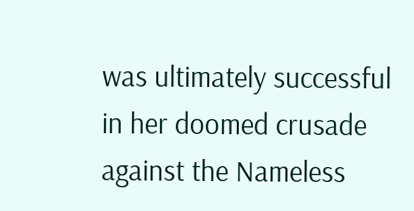was ultimately successful in her doomed crusade against the Nameless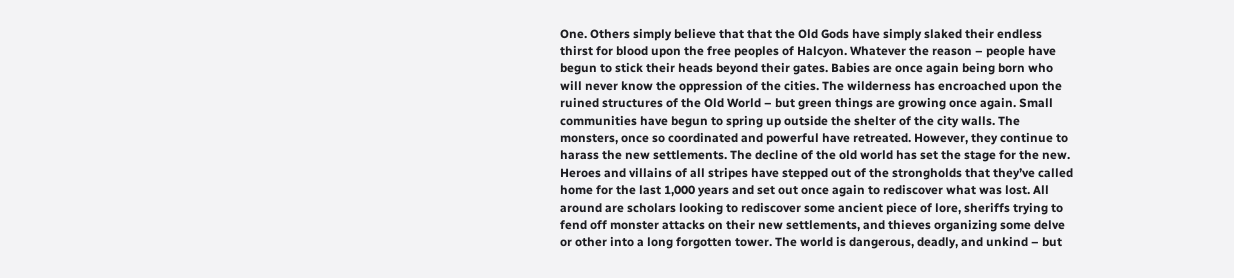One. Others simply believe that that the Old Gods have simply slaked their endless thirst for blood upon the free peoples of Halcyon. Whatever the reason – people have begun to stick their heads beyond their gates. Babies are once again being born who will never know the oppression of the cities. The wilderness has encroached upon the ruined structures of the Old World – but green things are growing once again. Small communities have begun to spring up outside the shelter of the city walls. The monsters, once so coordinated and powerful have retreated. However, they continue to harass the new settlements. The decline of the old world has set the stage for the new. Heroes and villains of all stripes have stepped out of the strongholds that they’ve called home for the last 1,000 years and set out once again to rediscover what was lost. All around are scholars looking to rediscover some ancient piece of lore, sheriffs trying to fend off monster attacks on their new settlements, and thieves organizing some delve or other into a long forgotten tower. The world is dangerous, deadly, and unkind – but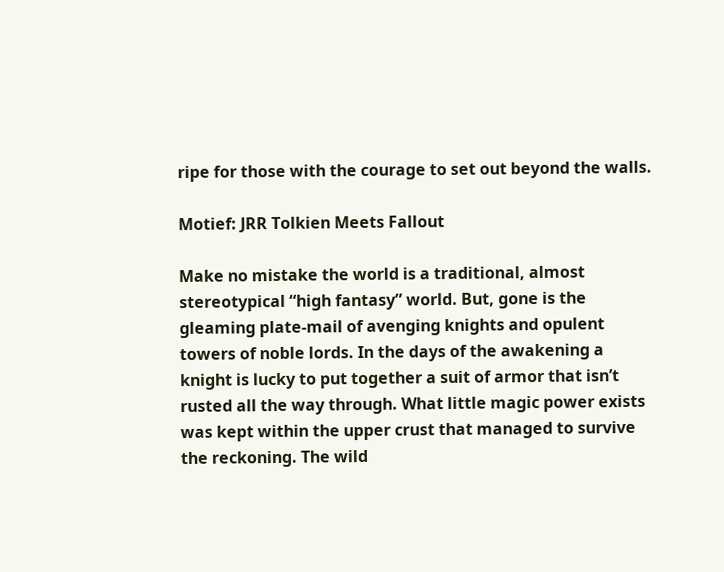ripe for those with the courage to set out beyond the walls.

Motief: JRR Tolkien Meets Fallout

Make no mistake the world is a traditional, almost stereotypical “high fantasy” world. But, gone is the gleaming plate-mail of avenging knights and opulent towers of noble lords. In the days of the awakening a knight is lucky to put together a suit of armor that isn’t rusted all the way through. What little magic power exists was kept within the upper crust that managed to survive the reckoning. The wild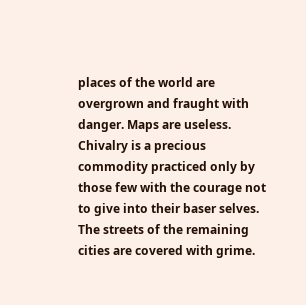places of the world are overgrown and fraught with danger. Maps are useless. Chivalry is a precious commodity practiced only by those few with the courage not to give into their baser selves. The streets of the remaining cities are covered with grime.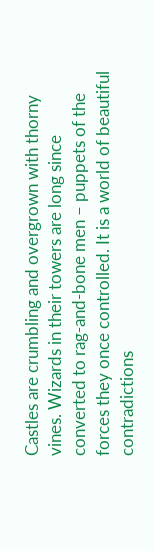Castles are crumbling and overgrown with thorny vines. Wizards in their towers are long since converted to rag-and-bone men – puppets of the forces they once controlled. It is a world of beautiful contradictions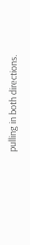pulling in both directions.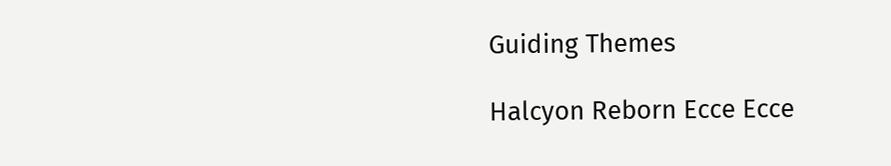Guiding Themes

Halcyon Reborn Ecce Ecce